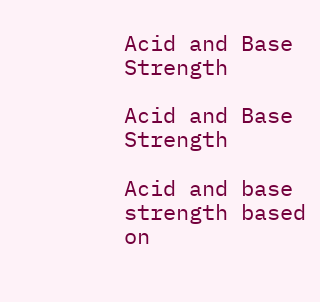Acid and Base Strength

Acid and Base Strength

Acid and base strength based on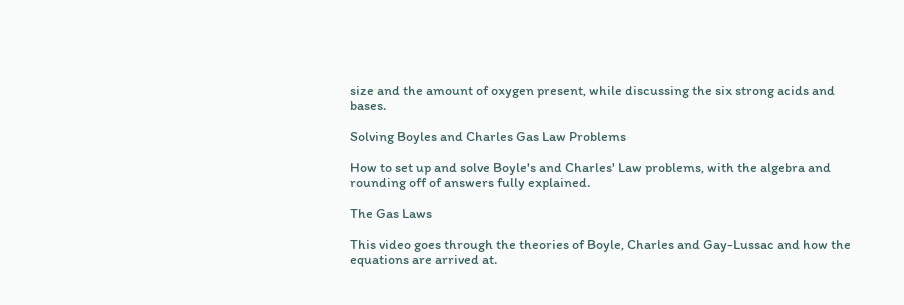size and the amount of oxygen present, while discussing the six strong acids and bases.

Solving Boyles and Charles Gas Law Problems

How to set up and solve Boyle's and Charles' Law problems, with the algebra and rounding off of answers fully explained.

The Gas Laws

This video goes through the theories of Boyle, Charles and Gay-Lussac and how the equations are arrived at.